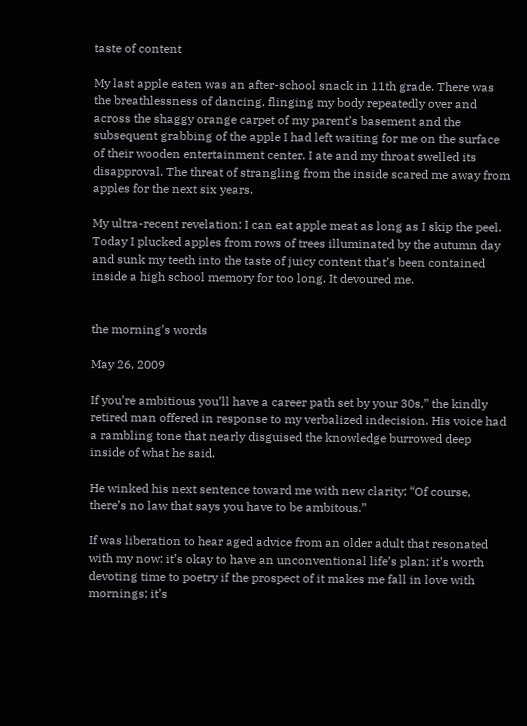taste of content

My last apple eaten was an after-school snack in 11th grade. There was the breathlessness of dancing, flinging my body repeatedly over and across the shaggy orange carpet of my parent’s basement and the subsequent grabbing of the apple I had left waiting for me on the surface of their wooden entertainment center. I ate and my throat swelled its disapproval. The threat of strangling from the inside scared me away from apples for the next six years.

My ultra-recent revelation: I can eat apple meat as long as I skip the peel. Today I plucked apples from rows of trees illuminated by the autumn day and sunk my teeth into the taste of juicy content that’s been contained inside a high school memory for too long. It devoured me.


the morning’s words

May 26, 2009

If you’re ambitious you’ll have a career path set by your 30s,” the kindly retired man offered in response to my verbalized indecision. His voice had a rambling tone that nearly disguised the knowledge burrowed deep inside of what he said.

He winked his next sentence toward me with new clarity: “Of course, there’s no law that says you have to be ambitous.”

If was liberation to hear aged advice from an older adult that resonated with my now: it’s okay to have an unconventional life’s plan; it’s worth devoting time to poetry if the prospect of it makes me fall in love with mornings; it’s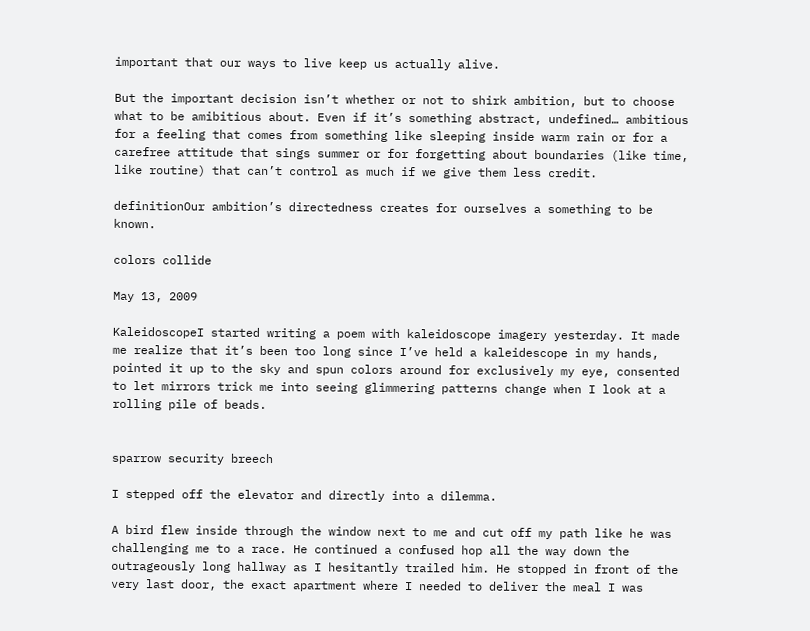important that our ways to live keep us actually alive.

But the important decision isn’t whether or not to shirk ambition, but to choose what to be amibitious about. Even if it’s something abstract, undefined… ambitious for a feeling that comes from something like sleeping inside warm rain or for a carefree attitude that sings summer or for forgetting about boundaries (like time, like routine) that can’t control as much if we give them less credit.

definitionOur ambition’s directedness creates for ourselves a something to be known.

colors collide

May 13, 2009

KaleidoscopeI started writing a poem with kaleidoscope imagery yesterday. It made me realize that it’s been too long since I’ve held a kaleidescope in my hands, pointed it up to the sky and spun colors around for exclusively my eye, consented to let mirrors trick me into seeing glimmering patterns change when I look at a rolling pile of beads.


sparrow security breech

I stepped off the elevator and directly into a dilemma.

A bird flew inside through the window next to me and cut off my path like he was challenging me to a race. He continued a confused hop all the way down the outrageously long hallway as I hesitantly trailed him. He stopped in front of the very last door, the exact apartment where I needed to deliver the meal I was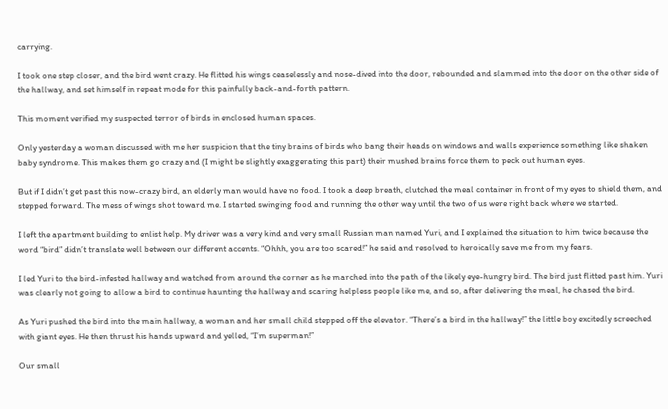carrying.

I took one step closer, and the bird went crazy. He flitted his wings ceaselessly and nose-dived into the door, rebounded and slammed into the door on the other side of the hallway, and set himself in repeat mode for this painfully back-and-forth pattern.

This moment verified my suspected terror of birds in enclosed human spaces.

Only yesterday a woman discussed with me her suspicion that the tiny brains of birds who bang their heads on windows and walls experience something like shaken baby syndrome. This makes them go crazy and (I might be slightly exaggerating this part) their mushed brains force them to peck out human eyes.

But if I didn’t get past this now-crazy bird, an elderly man would have no food. I took a deep breath, clutched the meal container in front of my eyes to shield them, and stepped forward. The mess of wings shot toward me. I started swinging food and running the other way until the two of us were right back where we started.

I left the apartment building to enlist help. My driver was a very kind and very small Russian man named Yuri, and I explained the situation to him twice because the word “bird” didn’t translate well between our different accents. “Ohhh, you are too scared!” he said and resolved to heroically save me from my fears.

I led Yuri to the bird-infested hallway and watched from around the corner as he marched into the path of the likely eye-hungry bird. The bird just flitted past him. Yuri was clearly not going to allow a bird to continue haunting the hallway and scaring helpless people like me, and so, after delivering the meal, he chased the bird.

As Yuri pushed the bird into the main hallway, a woman and her small child stepped off the elevator. “There’s a bird in the hallway!” the little boy excitedly screeched with giant eyes. He then thrust his hands upward and yelled, “I’m superman!”

Our small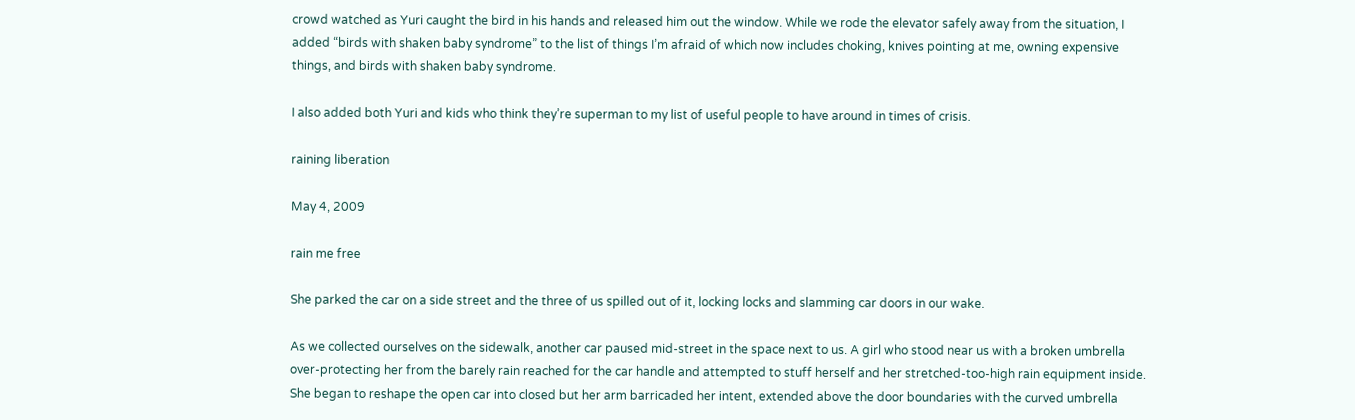crowd watched as Yuri caught the bird in his hands and released him out the window. While we rode the elevator safely away from the situation, I added “birds with shaken baby syndrome” to the list of things I’m afraid of which now includes choking, knives pointing at me, owning expensive things, and birds with shaken baby syndrome.

I also added both Yuri and kids who think they’re superman to my list of useful people to have around in times of crisis.

raining liberation

May 4, 2009

rain me free

She parked the car on a side street and the three of us spilled out of it, locking locks and slamming car doors in our wake.

As we collected ourselves on the sidewalk, another car paused mid-street in the space next to us. A girl who stood near us with a broken umbrella over-protecting her from the barely rain reached for the car handle and attempted to stuff herself and her stretched-too-high rain equipment inside. She began to reshape the open car into closed but her arm barricaded her intent, extended above the door boundaries with the curved umbrella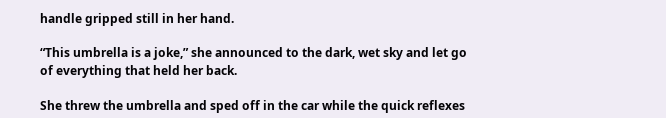handle gripped still in her hand.

“This umbrella is a joke,” she announced to the dark, wet sky and let go of everything that held her back.

She threw the umbrella and sped off in the car while the quick reflexes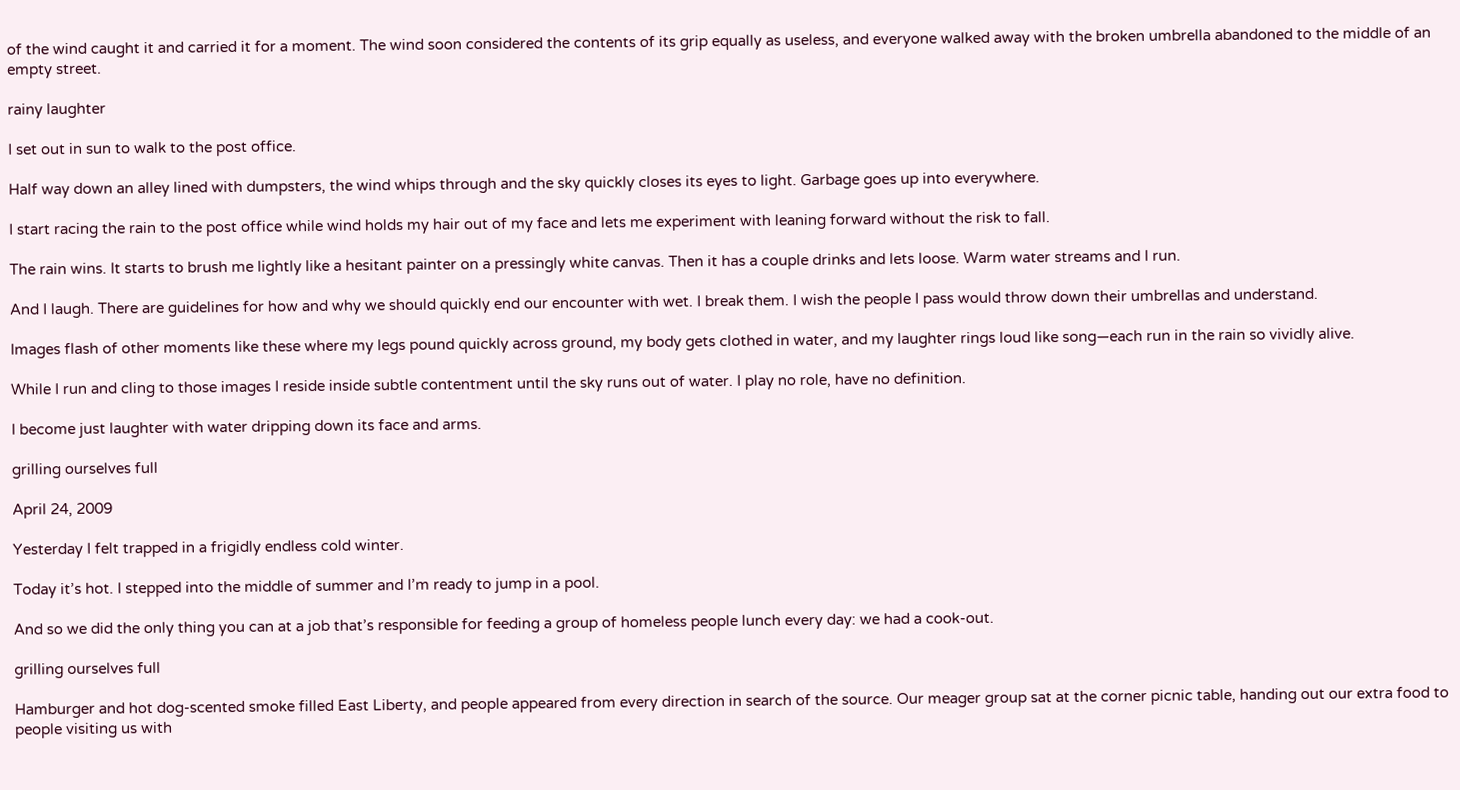of the wind caught it and carried it for a moment. The wind soon considered the contents of its grip equally as useless, and everyone walked away with the broken umbrella abandoned to the middle of an empty street.

rainy laughter

I set out in sun to walk to the post office.

Half way down an alley lined with dumpsters, the wind whips through and the sky quickly closes its eyes to light. Garbage goes up into everywhere.

I start racing the rain to the post office while wind holds my hair out of my face and lets me experiment with leaning forward without the risk to fall.

The rain wins. It starts to brush me lightly like a hesitant painter on a pressingly white canvas. Then it has a couple drinks and lets loose. Warm water streams and I run.

And I laugh. There are guidelines for how and why we should quickly end our encounter with wet. I break them. I wish the people I pass would throw down their umbrellas and understand.

Images flash of other moments like these where my legs pound quickly across ground, my body gets clothed in water, and my laughter rings loud like song—each run in the rain so vividly alive.

While I run and cling to those images I reside inside subtle contentment until the sky runs out of water. I play no role, have no definition.

I become just laughter with water dripping down its face and arms.

grilling ourselves full

April 24, 2009

Yesterday I felt trapped in a frigidly endless cold winter.

Today it’s hot. I stepped into the middle of summer and I’m ready to jump in a pool.

And so we did the only thing you can at a job that’s responsible for feeding a group of homeless people lunch every day: we had a cook-out.

grilling ourselves full

Hamburger and hot dog-scented smoke filled East Liberty, and people appeared from every direction in search of the source. Our meager group sat at the corner picnic table, handing out our extra food to people visiting us with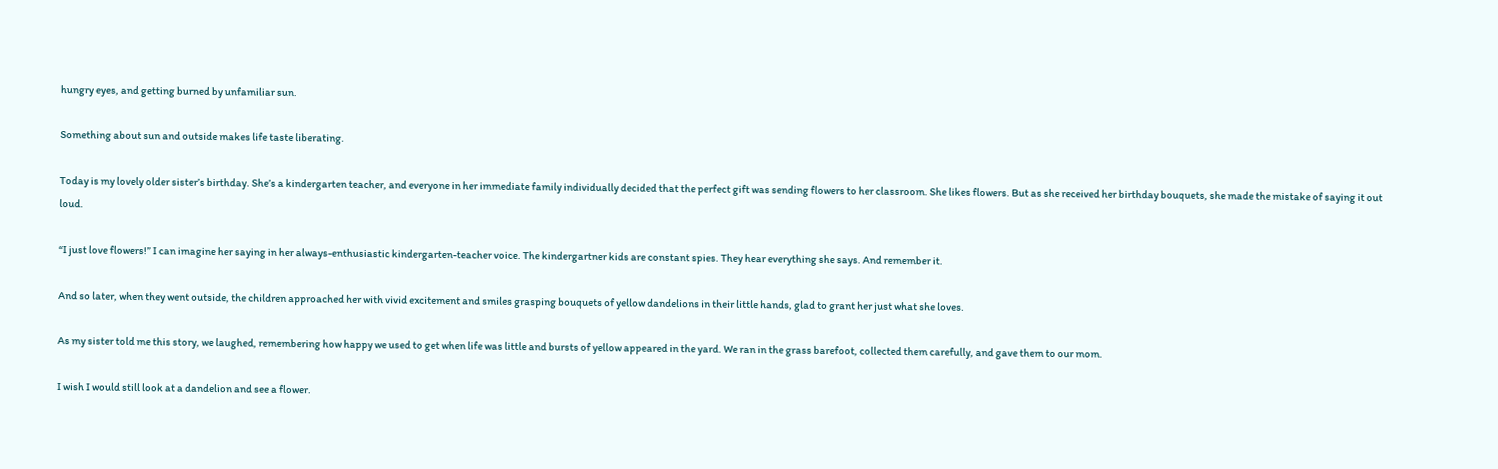hungry eyes, and getting burned by unfamiliar sun.

Something about sun and outside makes life taste liberating.

Today is my lovely older sister’s birthday. She’s a kindergarten teacher, and everyone in her immediate family individually decided that the perfect gift was sending flowers to her classroom. She likes flowers. But as she received her birthday bouquets, she made the mistake of saying it out loud.

“I just love flowers!” I can imagine her saying in her always-enthusiastic kindergarten-teacher voice. The kindergartner kids are constant spies. They hear everything she says. And remember it.

And so later, when they went outside, the children approached her with vivid excitement and smiles grasping bouquets of yellow dandelions in their little hands, glad to grant her just what she loves.

As my sister told me this story, we laughed, remembering how happy we used to get when life was little and bursts of yellow appeared in the yard. We ran in the grass barefoot, collected them carefully, and gave them to our mom.

I wish I would still look at a dandelion and see a flower.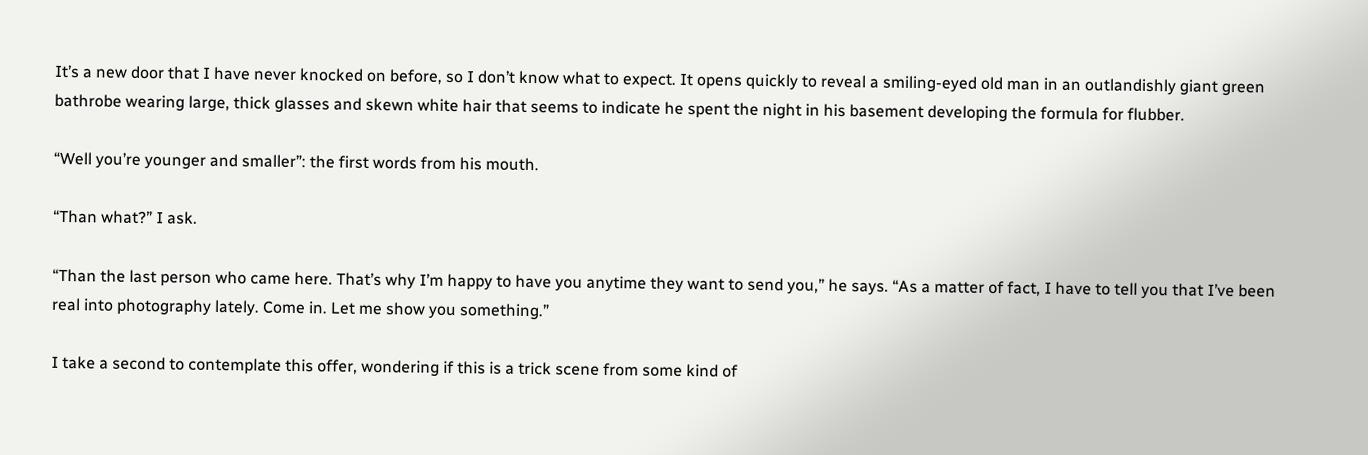It’s a new door that I have never knocked on before, so I don’t know what to expect. It opens quickly to reveal a smiling-eyed old man in an outlandishly giant green bathrobe wearing large, thick glasses and skewn white hair that seems to indicate he spent the night in his basement developing the formula for flubber.

“Well you’re younger and smaller”: the first words from his mouth.

“Than what?” I ask.

“Than the last person who came here. That’s why I’m happy to have you anytime they want to send you,” he says. “As a matter of fact, I have to tell you that I’ve been real into photography lately. Come in. Let me show you something.”

I take a second to contemplate this offer, wondering if this is a trick scene from some kind of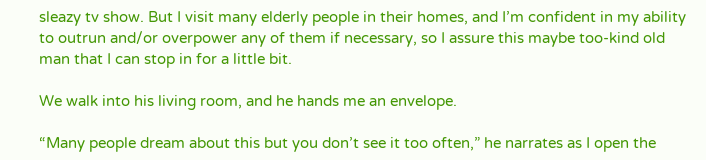sleazy tv show. But I visit many elderly people in their homes, and I’m confident in my ability to outrun and/or overpower any of them if necessary, so I assure this maybe too-kind old man that I can stop in for a little bit.

We walk into his living room, and he hands me an envelope.

“Many people dream about this but you don’t see it too often,” he narrates as I open the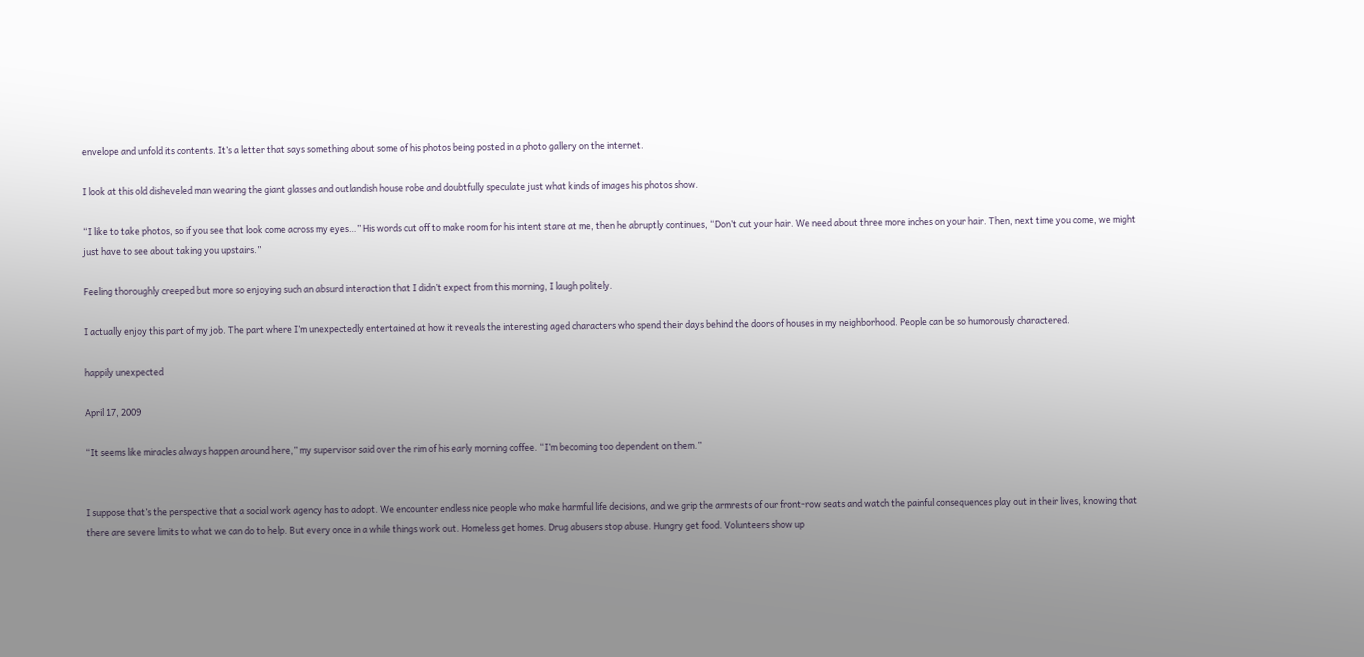envelope and unfold its contents. It’s a letter that says something about some of his photos being posted in a photo gallery on the internet.

I look at this old disheveled man wearing the giant glasses and outlandish house robe and doubtfully speculate just what kinds of images his photos show.

“I like to take photos, so if you see that look come across my eyes…” His words cut off to make room for his intent stare at me, then he abruptly continues, “Don’t cut your hair. We need about three more inches on your hair. Then, next time you come, we might just have to see about taking you upstairs.”

Feeling thoroughly creeped but more so enjoying such an absurd interaction that I didn’t expect from this morning, I laugh politely.

I actually enjoy this part of my job. The part where I’m unexpectedly entertained at how it reveals the interesting aged characters who spend their days behind the doors of houses in my neighborhood. People can be so humorously charactered.

happily unexpected

April 17, 2009

“It seems like miracles always happen around here,” my supervisor said over the rim of his early morning coffee. “I’m becoming too dependent on them.”


I suppose that’s the perspective that a social work agency has to adopt. We encounter endless nice people who make harmful life decisions, and we grip the armrests of our front-row seats and watch the painful consequences play out in their lives, knowing that there are severe limits to what we can do to help. But every once in a while things work out. Homeless get homes. Drug abusers stop abuse. Hungry get food. Volunteers show up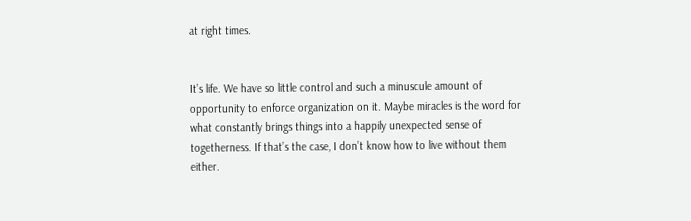at right times.


It’s life. We have so little control and such a minuscule amount of opportunity to enforce organization on it. Maybe miracles is the word for what constantly brings things into a happily unexpected sense of togetherness. If that’s the case, I don’t know how to live without them either.